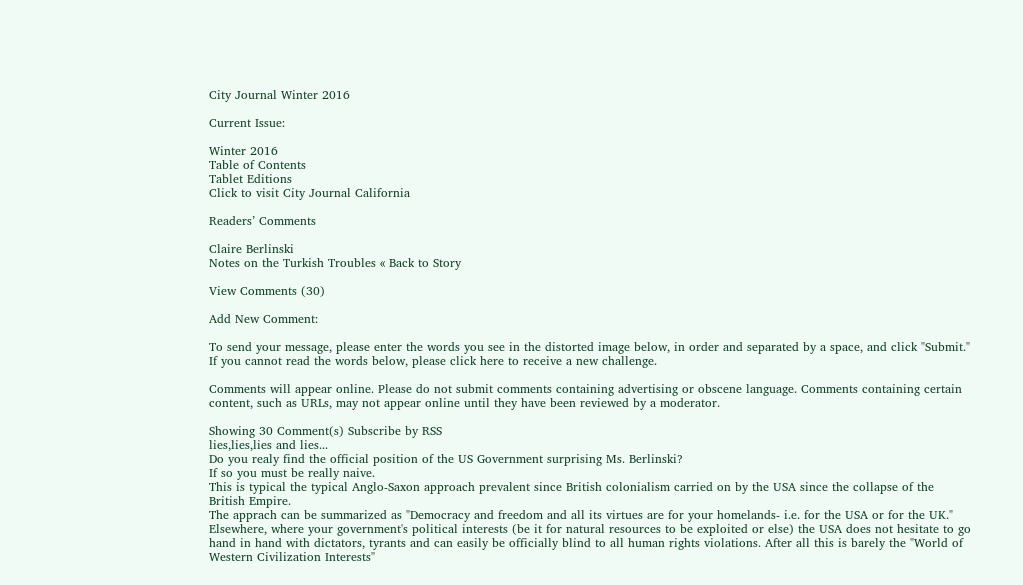City Journal Winter 2016

Current Issue:

Winter 2016
Table of Contents
Tablet Editions
Click to visit City Journal California

Readers’ Comments

Claire Berlinski
Notes on the Turkish Troubles « Back to Story

View Comments (30)

Add New Comment:

To send your message, please enter the words you see in the distorted image below, in order and separated by a space, and click "Submit." If you cannot read the words below, please click here to receive a new challenge.

Comments will appear online. Please do not submit comments containing advertising or obscene language. Comments containing certain content, such as URLs, may not appear online until they have been reviewed by a moderator.

Showing 30 Comment(s) Subscribe by RSS
lies,lies,lies and lies...
Do you realy find the official position of the US Government surprising Ms. Berlinski?
If so you must be really naive.
This is typical the typical Anglo-Saxon approach prevalent since British colonialism carried on by the USA since the collapse of the British Empire.
The apprach can be summarized as "Democracy and freedom and all its virtues are for your homelands- i.e. for the USA or for the UK."
Elsewhere, where your government's political interests (be it for natural resources to be exploited or else) the USA does not hesitate to go hand in hand with dictators, tyrants and can easily be officially blind to all human rights violations. After all this is barely the "World of Western Civilization Interests"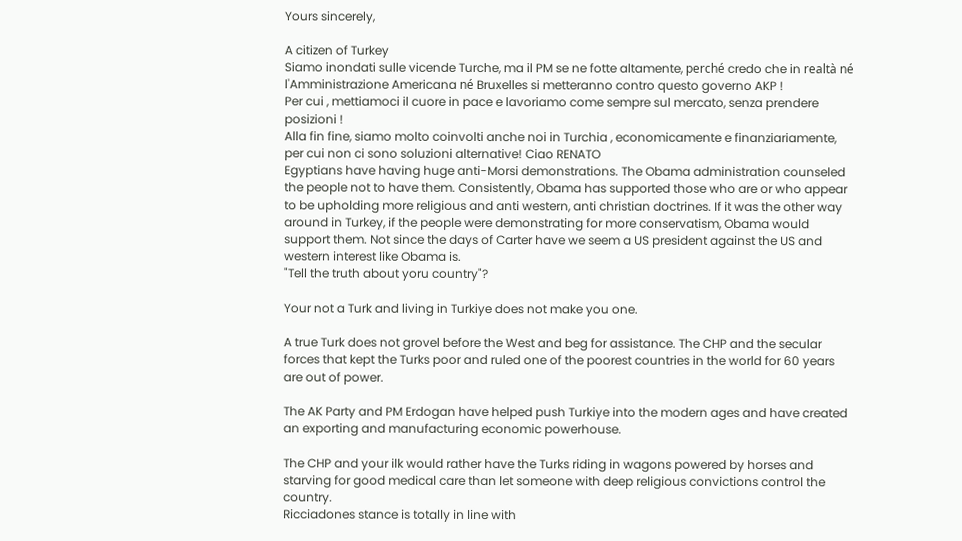Yours sincerely,

A citizen of Turkey
Siamo inondati sulle vicende Turche, ma il PM se ne fotte altamente, perché credo che in realtà né l'Amministrazione Americana né Bruxelles si metteranno contro questo governo AKP !
Per cui , mettiamoci il cuore in pace e lavoriamo come sempre sul mercato, senza prendere posizioni !
Alla fin fine, siamo molto coinvolti anche noi in Turchia , economicamente e finanziariamente, per cui non ci sono soluzioni alternative! Ciao RENATO
Egyptians have having huge anti-Morsi demonstrations. The Obama administration counseled the people not to have them. Consistently, Obama has supported those who are or who appear to be upholding more religious and anti western, anti christian doctrines. If it was the other way around in Turkey, if the people were demonstrating for more conservatism, Obama would support them. Not since the days of Carter have we seem a US president against the US and western interest like Obama is.
"Tell the truth about yoru country"?

Your not a Turk and living in Turkiye does not make you one.

A true Turk does not grovel before the West and beg for assistance. The CHP and the secular forces that kept the Turks poor and ruled one of the poorest countries in the world for 60 years are out of power.

The AK Party and PM Erdogan have helped push Turkiye into the modern ages and have created an exporting and manufacturing economic powerhouse.

The CHP and your ilk would rather have the Turks riding in wagons powered by horses and starving for good medical care than let someone with deep religious convictions control the country.
Ricciadones stance is totally in line with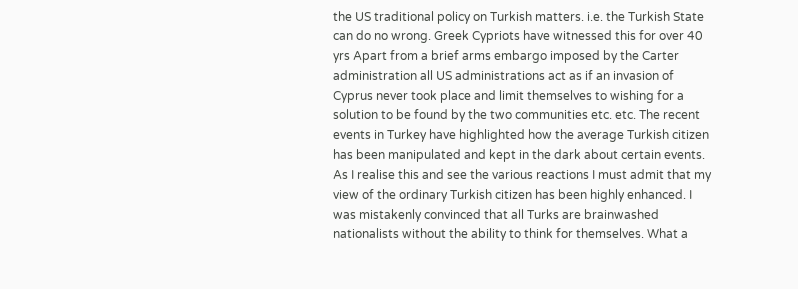the US traditional policy on Turkish matters. i.e. the Turkish State can do no wrong. Greek Cypriots have witnessed this for over 40 yrs Apart from a brief arms embargo imposed by the Carter administration all US administrations act as if an invasion of Cyprus never took place and limit themselves to wishing for a solution to be found by the two communities etc. etc. The recent events in Turkey have highlighted how the average Turkish citizen has been manipulated and kept in the dark about certain events. As I realise this and see the various reactions I must admit that my view of the ordinary Turkish citizen has been highly enhanced. I was mistakenly convinced that all Turks are brainwashed nationalists without the ability to think for themselves. What a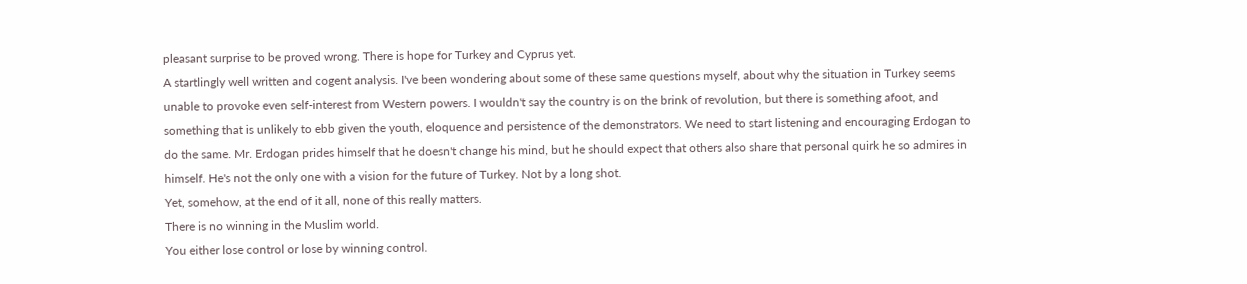pleasant surprise to be proved wrong. There is hope for Turkey and Cyprus yet.
A startlingly well written and cogent analysis. I've been wondering about some of these same questions myself, about why the situation in Turkey seems unable to provoke even self-interest from Western powers. I wouldn't say the country is on the brink of revolution, but there is something afoot, and something that is unlikely to ebb given the youth, eloquence and persistence of the demonstrators. We need to start listening and encouraging Erdogan to do the same. Mr. Erdogan prides himself that he doesn't change his mind, but he should expect that others also share that personal quirk he so admires in himself. He's not the only one with a vision for the future of Turkey. Not by a long shot.
Yet, somehow, at the end of it all, none of this really matters.
There is no winning in the Muslim world.
You either lose control or lose by winning control.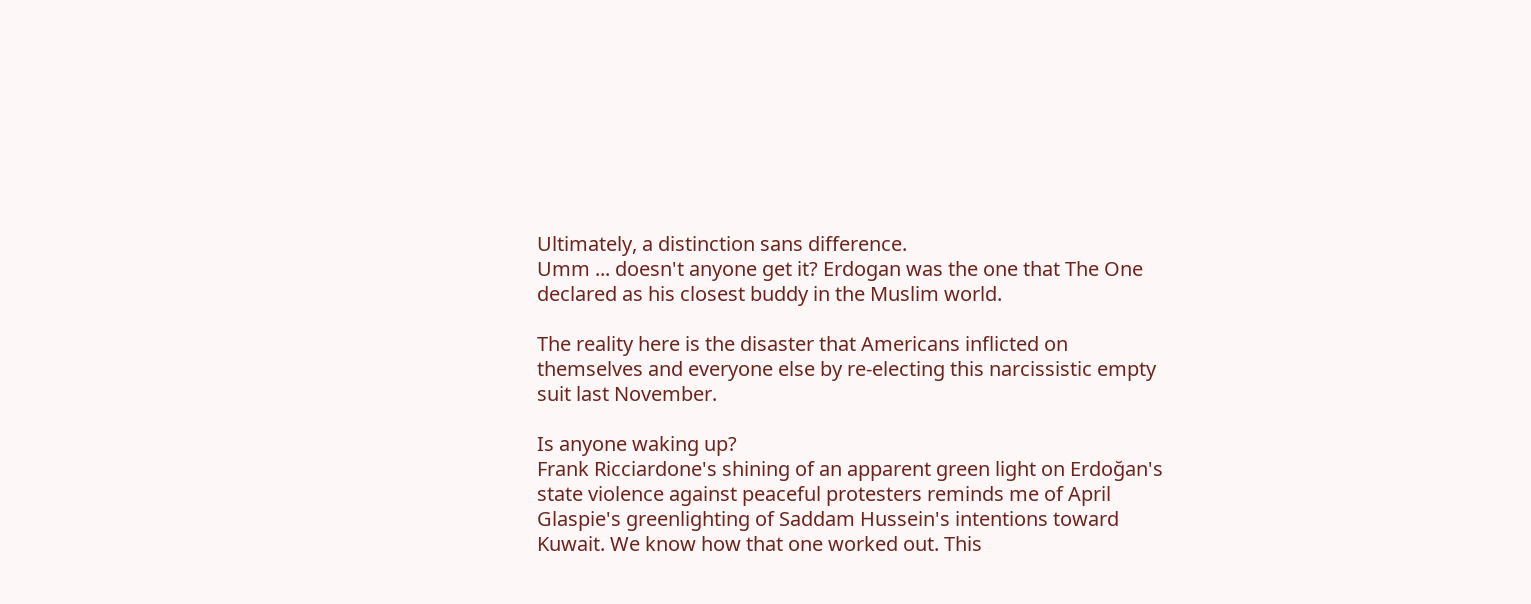Ultimately, a distinction sans difference.
Umm ... doesn't anyone get it? Erdogan was the one that The One declared as his closest buddy in the Muslim world.

The reality here is the disaster that Americans inflicted on themselves and everyone else by re-electing this narcissistic empty suit last November.

Is anyone waking up?
Frank Ricciardone's shining of an apparent green light on Erdoğan's state violence against peaceful protesters reminds me of April Glaspie's greenlighting of Saddam Hussein's intentions toward Kuwait. We know how that one worked out. This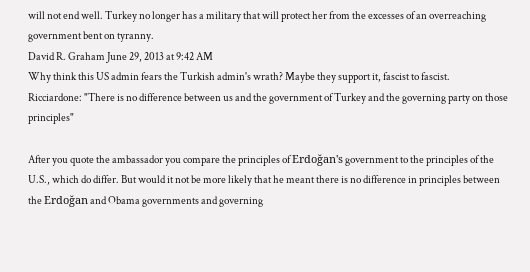will not end well. Turkey no longer has a military that will protect her from the excesses of an overreaching government bent on tyranny.
David R. Graham June 29, 2013 at 9:42 AM
Why think this US admin fears the Turkish admin's wrath? Maybe they support it, fascist to fascist.
Ricciardone: "There is no difference between us and the government of Turkey and the governing party on those principles"

After you quote the ambassador you compare the principles of Erdoğan's government to the principles of the U.S., which do differ. But would it not be more likely that he meant there is no difference in principles between the Erdoğan and Obama governments and governing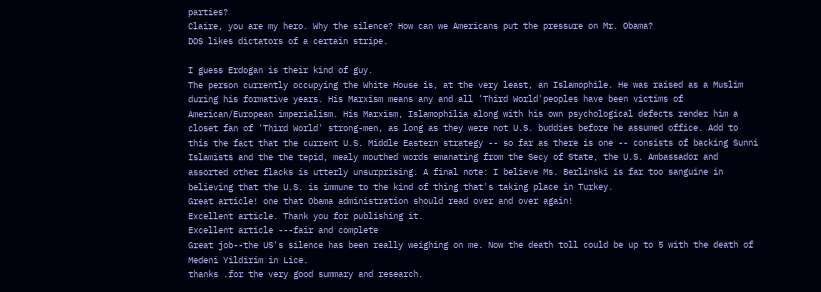parties?
Claire, you are my hero. Why the silence? How can we Americans put the pressure on Mr. Obama?
DOS likes dictators of a certain stripe.

I guess Erdogan is their kind of guy.
The person currently occupying the White House is, at the very least, an Islamophile. He was raised as a Muslim during his formative years. His Marxism means any and all 'Third World'peoples have been victims of American/European imperialism. His Marxism, Islamophilia along with his own psychological defects render him a closet fan of 'Third World' strong-men, as long as they were not U.S. buddies before he assumed office. Add to this the fact that the current U.S. Middle Eastern strategy -- so far as there is one -- consists of backing Sunni Islamists and the the tepid, mealy mouthed words emanating from the Secy of State, the U.S. Ambassador and assorted other flacks is utterly unsurprising. A final note: I believe Ms. Berlinski is far too sanguine in believing that the U.S. is immune to the kind of thing that's taking place in Turkey.
Great article! one that Obama administration should read over and over again!
Excellent article. Thank you for publishing it.
Excellent article ---fair and complete
Great job--the US's silence has been really weighing on me. Now the death toll could be up to 5 with the death of Medeni Yildirim in Lice.
thanks .for the very good summary and research.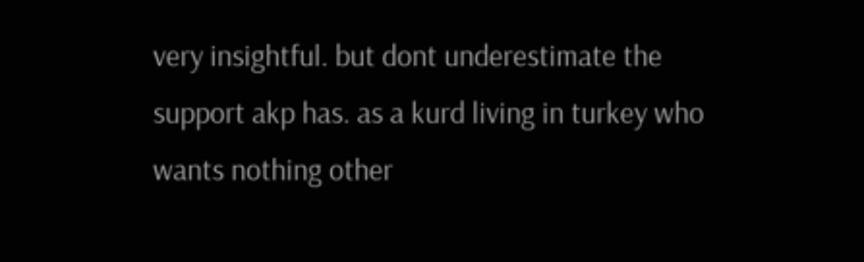very insightful. but dont underestimate the support akp has. as a kurd living in turkey who wants nothing other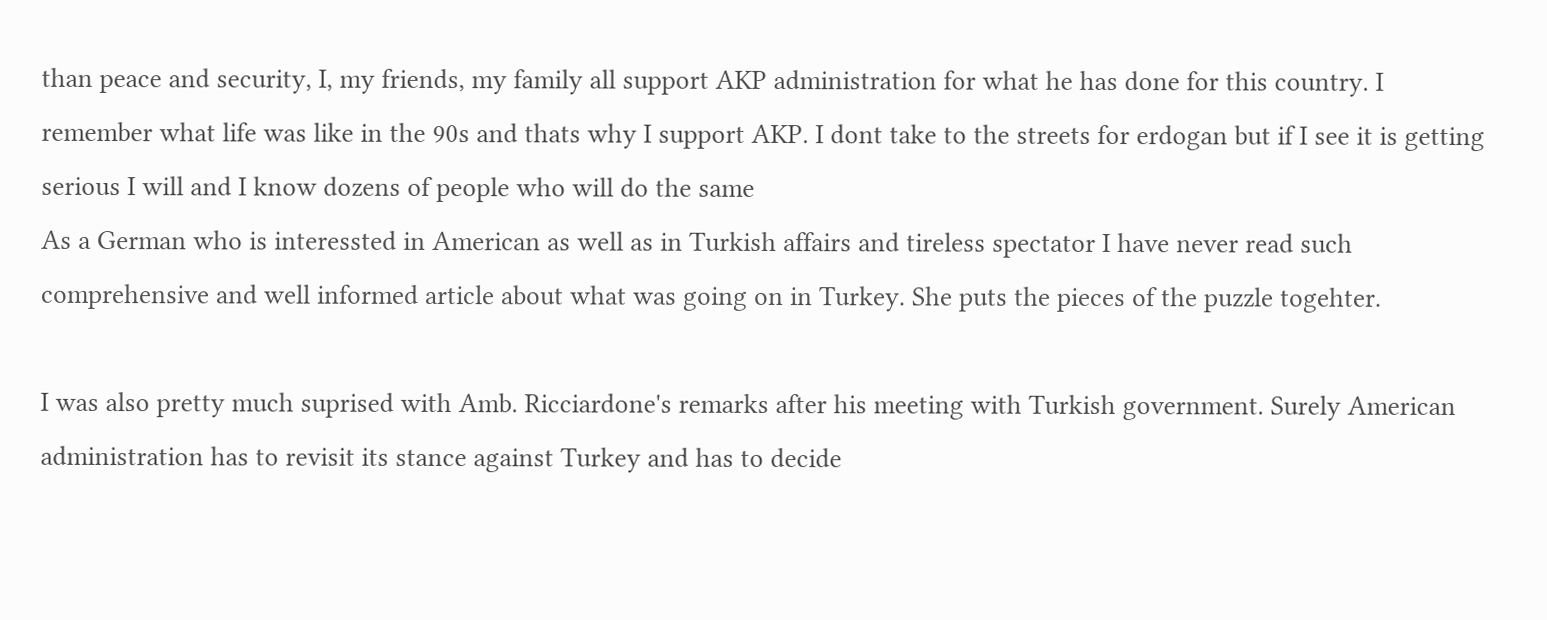than peace and security, I, my friends, my family all support AKP administration for what he has done for this country. I remember what life was like in the 90s and thats why I support AKP. I dont take to the streets for erdogan but if I see it is getting serious I will and I know dozens of people who will do the same
As a German who is interessted in American as well as in Turkish affairs and tireless spectator I have never read such comprehensive and well informed article about what was going on in Turkey. She puts the pieces of the puzzle togehter.

I was also pretty much suprised with Amb. Ricciardone's remarks after his meeting with Turkish government. Surely American administration has to revisit its stance against Turkey and has to decide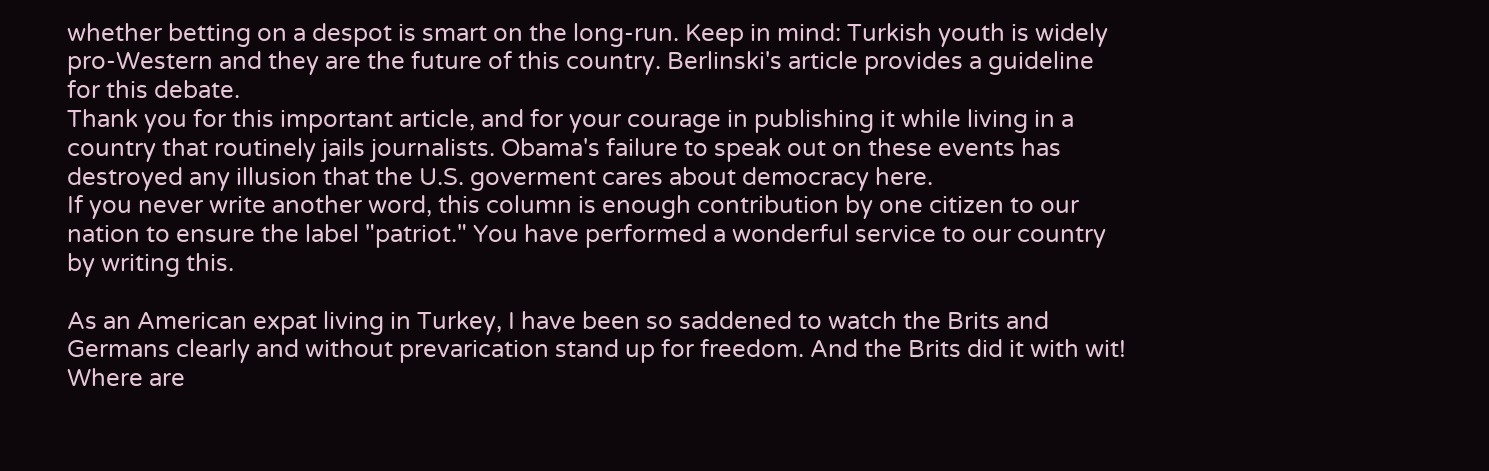whether betting on a despot is smart on the long-run. Keep in mind: Turkish youth is widely pro-Western and they are the future of this country. Berlinski's article provides a guideline for this debate.
Thank you for this important article, and for your courage in publishing it while living in a country that routinely jails journalists. Obama's failure to speak out on these events has destroyed any illusion that the U.S. goverment cares about democracy here.
If you never write another word, this column is enough contribution by one citizen to our nation to ensure the label "patriot." You have performed a wonderful service to our country by writing this.

As an American expat living in Turkey, I have been so saddened to watch the Brits and Germans clearly and without prevarication stand up for freedom. And the Brits did it with wit! Where are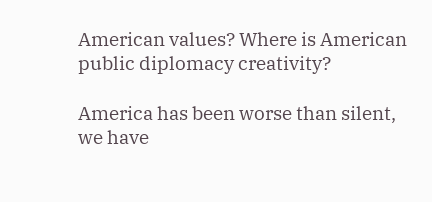American values? Where is American public diplomacy creativity?

America has been worse than silent, we have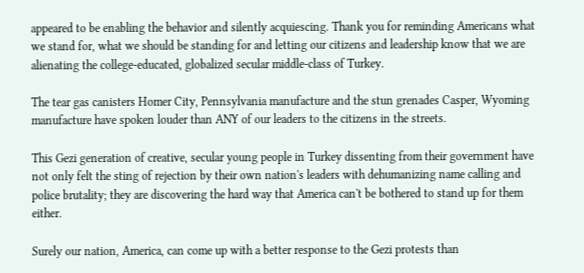appeared to be enabling the behavior and silently acquiescing. Thank you for reminding Americans what we stand for, what we should be standing for and letting our citizens and leadership know that we are alienating the college-educated, globalized secular middle-class of Turkey.

The tear gas canisters Homer City, Pennsylvania manufacture and the stun grenades Casper, Wyoming manufacture have spoken louder than ANY of our leaders to the citizens in the streets.

This Gezi generation of creative, secular young people in Turkey dissenting from their government have not only felt the sting of rejection by their own nation's leaders with dehumanizing name calling and police brutality; they are discovering the hard way that America can't be bothered to stand up for them either.

Surely our nation, America, can come up with a better response to the Gezi protests than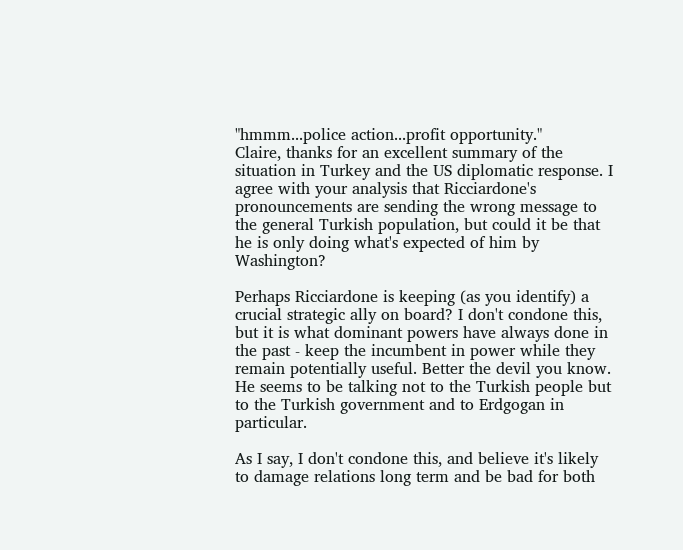"hmmm...police action...profit opportunity."
Claire, thanks for an excellent summary of the situation in Turkey and the US diplomatic response. I agree with your analysis that Ricciardone's pronouncements are sending the wrong message to the general Turkish population, but could it be that he is only doing what's expected of him by Washington?

Perhaps Ricciardone is keeping (as you identify) a crucial strategic ally on board? I don't condone this, but it is what dominant powers have always done in the past - keep the incumbent in power while they remain potentially useful. Better the devil you know. He seems to be talking not to the Turkish people but to the Turkish government and to Erdgogan in particular.

As I say, I don't condone this, and believe it's likely to damage relations long term and be bad for both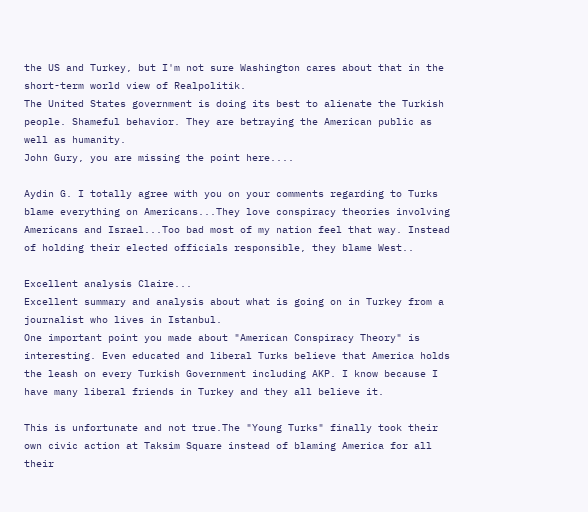the US and Turkey, but I'm not sure Washington cares about that in the short-term world view of Realpolitik.
The United States government is doing its best to alienate the Turkish people. Shameful behavior. They are betraying the American public as well as humanity.
John Gury, you are missing the point here....

Aydin G. I totally agree with you on your comments regarding to Turks blame everything on Americans...They love conspiracy theories involving Americans and Israel...Too bad most of my nation feel that way. Instead of holding their elected officials responsible, they blame West..

Excellent analysis Claire...
Excellent summary and analysis about what is going on in Turkey from a journalist who lives in Istanbul.
One important point you made about "American Conspiracy Theory" is interesting. Even educated and liberal Turks believe that America holds the leash on every Turkish Government including AKP. I know because I have many liberal friends in Turkey and they all believe it.

This is unfortunate and not true.The "Young Turks" finally took their own civic action at Taksim Square instead of blaming America for all their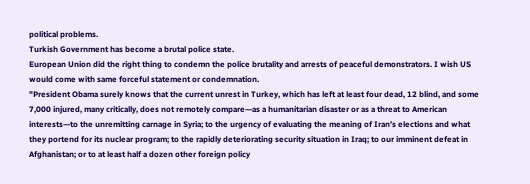political problems.
Turkish Government has become a brutal police state.
European Union did the right thing to condemn the police brutality and arrests of peaceful demonstrators. I wish US would come with same forceful statement or condemnation.
"President Obama surely knows that the current unrest in Turkey, which has left at least four dead, 12 blind, and some 7,000 injured, many critically, does not remotely compare—as a humanitarian disaster or as a threat to American interests—to the unremitting carnage in Syria; to the urgency of evaluating the meaning of Iran’s elections and what they portend for its nuclear program; to the rapidly deteriorating security situation in Iraq; to our imminent defeat in Afghanistan; or to at least half a dozen other foreign policy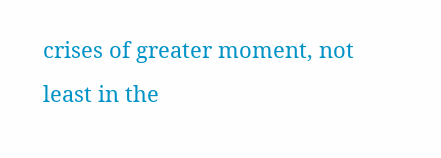crises of greater moment, not least in the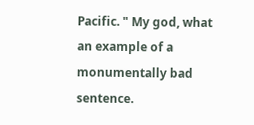Pacific. " My god, what an example of a monumentally bad sentence.